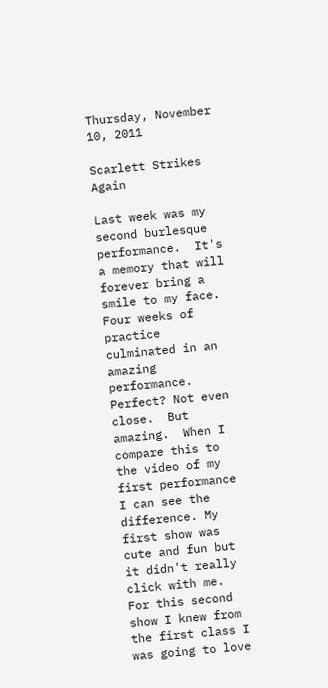Thursday, November 10, 2011

Scarlett Strikes Again

Last week was my second burlesque performance.  It's a memory that will forever bring a smile to my face.  Four weeks of practice culminated in an amazing performance.  Perfect? Not even close.  But amazing.  When I compare this to the video of my first performance I can see the difference. My first show was cute and fun but it didn't really click with me.  For this second show I knew from the first class I was going to love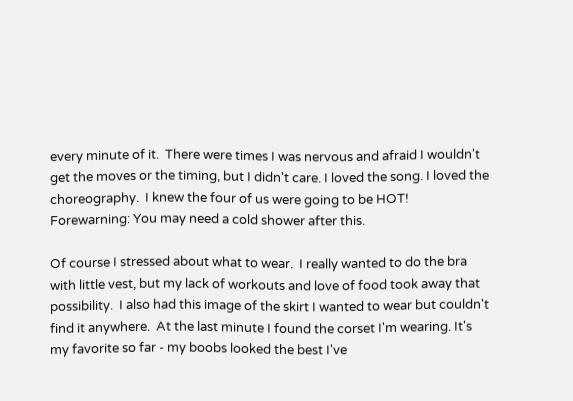every minute of it.  There were times I was nervous and afraid I wouldn't get the moves or the timing, but I didn't care. I loved the song. I loved the choreography.  I knew the four of us were going to be HOT!  Forewarning: You may need a cold shower after this.

Of course I stressed about what to wear.  I really wanted to do the bra with little vest, but my lack of workouts and love of food took away that possibility.  I also had this image of the skirt I wanted to wear but couldn't find it anywhere.  At the last minute I found the corset I'm wearing. It's my favorite so far - my boobs looked the best I've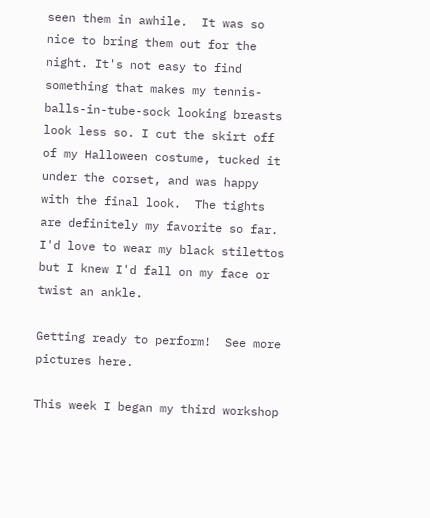seen them in awhile.  It was so nice to bring them out for the night. It's not easy to find something that makes my tennis-balls-in-tube-sock looking breasts look less so. I cut the skirt off of my Halloween costume, tucked it under the corset, and was happy with the final look.  The tights are definitely my favorite so far.  I'd love to wear my black stilettos but I knew I'd fall on my face or twist an ankle.

Getting ready to perform!  See more pictures here.

This week I began my third workshop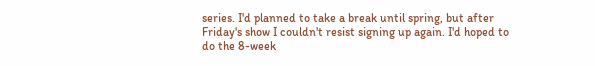series. I'd planned to take a break until spring, but after Friday's show I couldn't resist signing up again. I'd hoped to do the 8-week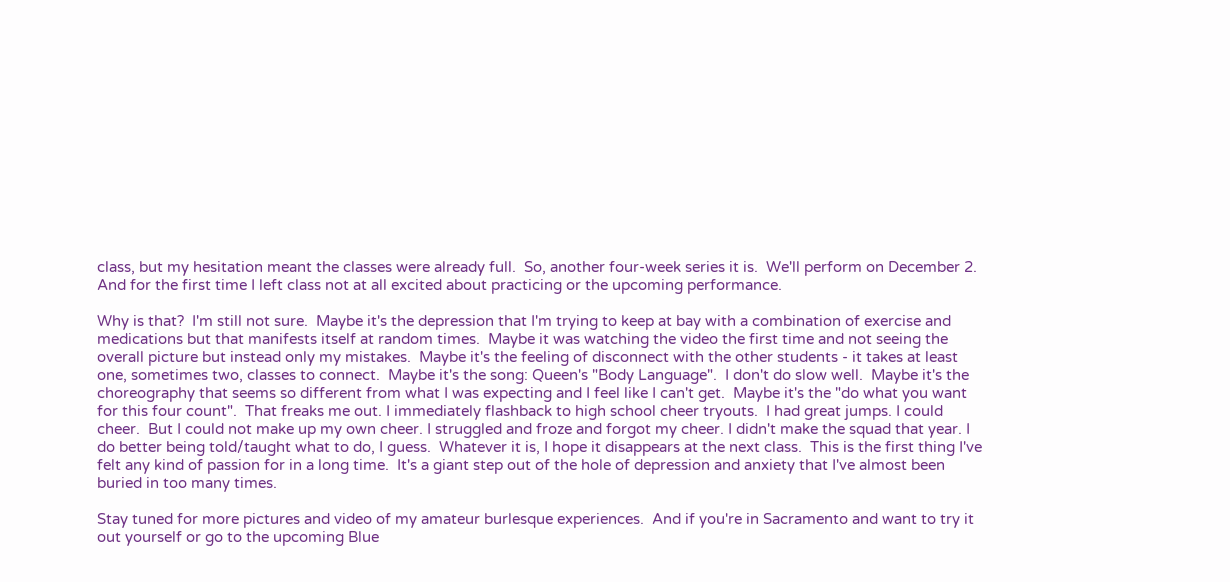class, but my hesitation meant the classes were already full.  So, another four-week series it is.  We'll perform on December 2.  And for the first time I left class not at all excited about practicing or the upcoming performance.

Why is that?  I'm still not sure.  Maybe it's the depression that I'm trying to keep at bay with a combination of exercise and medications but that manifests itself at random times.  Maybe it was watching the video the first time and not seeing the overall picture but instead only my mistakes.  Maybe it's the feeling of disconnect with the other students - it takes at least one, sometimes two, classes to connect.  Maybe it's the song: Queen's "Body Language".  I don't do slow well.  Maybe it's the choreography that seems so different from what I was expecting and I feel like I can't get.  Maybe it's the "do what you want for this four count".  That freaks me out. I immediately flashback to high school cheer tryouts.  I had great jumps. I could cheer.  But I could not make up my own cheer. I struggled and froze and forgot my cheer. I didn't make the squad that year. I do better being told/taught what to do, I guess.  Whatever it is, I hope it disappears at the next class.  This is the first thing I've felt any kind of passion for in a long time.  It's a giant step out of the hole of depression and anxiety that I've almost been buried in too many times.

Stay tuned for more pictures and video of my amateur burlesque experiences.  And if you're in Sacramento and want to try it out yourself or go to the upcoming Blue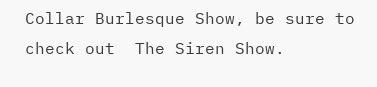Collar Burlesque Show, be sure to check out  The Siren Show.